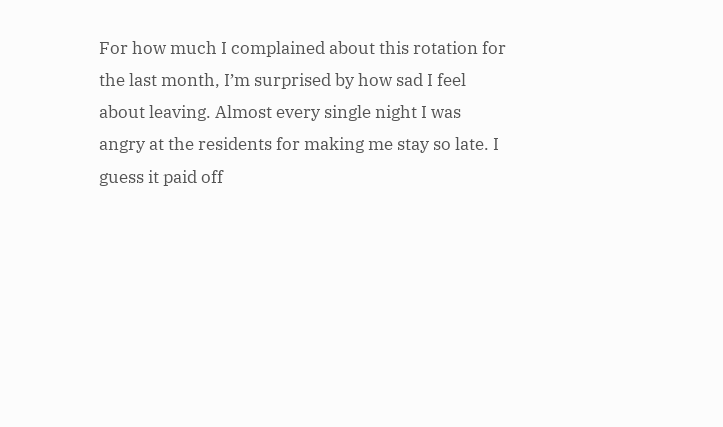For how much I complained about this rotation for the last month, I’m surprised by how sad I feel about leaving. Almost every single night I was angry at the residents for making me stay so late. I guess it paid off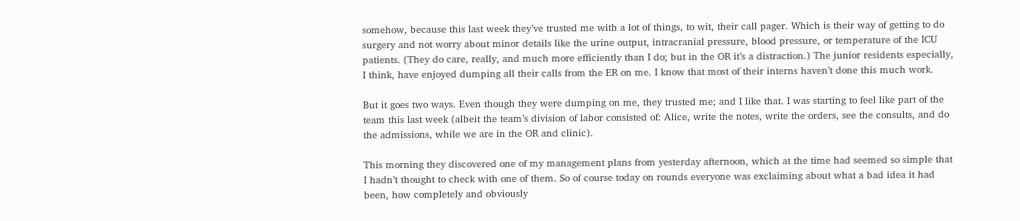somehow, because this last week they’ve trusted me with a lot of things, to wit, their call pager. Which is their way of getting to do surgery and not worry about minor details like the urine output, intracranial pressure, blood pressure, or temperature of the ICU patients. (They do care, really, and much more efficiently than I do; but in the OR it’s a distraction.) The junior residents especially, I think, have enjoyed dumping all their calls from the ER on me. I know that most of their interns haven’t done this much work.

But it goes two ways. Even though they were dumping on me, they trusted me; and I like that. I was starting to feel like part of the team this last week (albeit the team’s division of labor consisted of: Alice, write the notes, write the orders, see the consults, and do the admissions, while we are in the OR and clinic).

This morning they discovered one of my management plans from yesterday afternoon, which at the time had seemed so simple that I hadn’t thought to check with one of them. So of course today on rounds everyone was exclaiming about what a bad idea it had been, how completely and obviously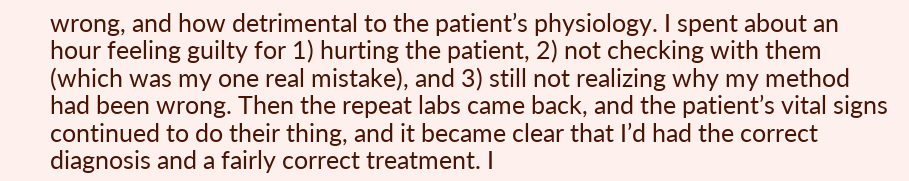wrong, and how detrimental to the patient’s physiology. I spent about an hour feeling guilty for 1) hurting the patient, 2) not checking with them (which was my one real mistake), and 3) still not realizing why my method had been wrong. Then the repeat labs came back, and the patient’s vital signs continued to do their thing, and it became clear that I’d had the correct diagnosis and a fairly correct treatment. I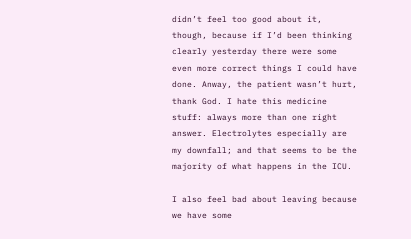didn’t feel too good about it, though, because if I’d been thinking clearly yesterday there were some even more correct things I could have done. Anway, the patient wasn’t hurt, thank God. I hate this medicine stuff: always more than one right answer. Electrolytes especially are my downfall; and that seems to be the majority of what happens in the ICU.

I also feel bad about leaving because we have some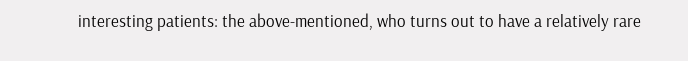interesting patients: the above-mentioned, who turns out to have a relatively rare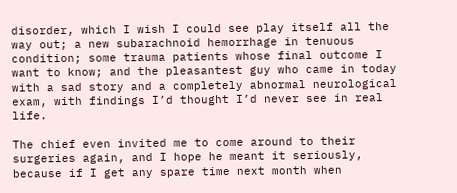disorder, which I wish I could see play itself all the way out; a new subarachnoid hemorrhage in tenuous condition; some trauma patients whose final outcome I want to know; and the pleasantest guy who came in today with a sad story and a completely abnormal neurological exam, with findings I’d thought I’d never see in real life.

The chief even invited me to come around to their surgeries again, and I hope he meant it seriously, because if I get any spare time next month when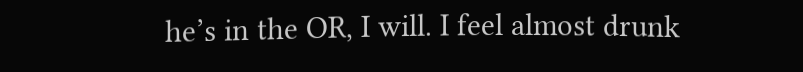he’s in the OR, I will. I feel almost drunk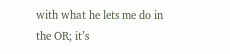with what he lets me do in the OR; it’s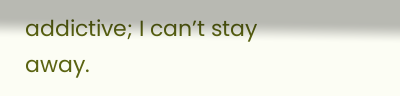addictive; I can’t stay away.